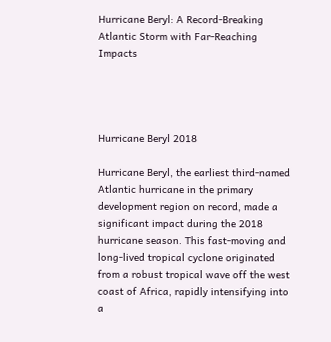Hurricane Beryl: A Record-Breaking Atlantic Storm with Far-Reaching Impacts




Hurricane Beryl 2018

Hurricane Beryl, the earliest third-named Atlantic hurricane in the primary development region on record, made a significant impact during the 2018 hurricane season. This fast-moving and long-lived tropical cyclone originated from a robust tropical wave off the west coast of Africa, rapidly intensifying into a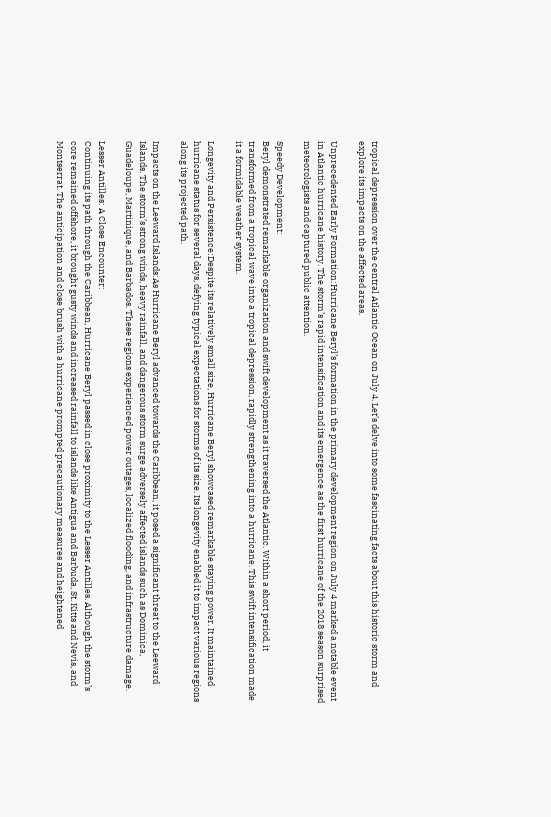tropical depression over the central Atlantic Ocean on July 4. Let’s delve into some fascinating facts about this historic storm and explore its impacts on the affected areas.

Unprecedented Early Formation:Hurricane Beryl’s formation in the primary development region on July 4 marked a notable event in Atlantic hurricane history. The storm’s rapid intensification and its emergence as the first hurricane of the 2018 season surprised meteorologists and captured public attention.

Speedy Development:
Beryl demonstrated remarkable organization and swift development as it traversed the Atlantic. Within a short period, it transformed from a tropical wave into a tropical depression, rapidly strengthening into a hurricane. This swift intensification made it a formidable weather system.

Longevity and Persistence:Despite its relatively small size, Hurricane Beryl showcased remarkable staying power. It maintained hurricane status for several days, defying typical expectations for storms of its size. Its longevity enabled it to impact various regions along its projected path.

Impacts on the Leeward Islands:As Hurricane Beryl advanced towards the Caribbean, it posed a significant threat to the Leeward Islands. The storm’s strong winds, heavy rainfall, and dangerous storm surge adversely affected islands such as Dominica, Guadeloupe, Martinique, and Barbados. These regions experienced power outages, localized flooding, and infrastructure damage.

Lesser Antilles: A Close Encounter:
Continuing its path through the Caribbean, Hurricane Beryl passed in close proximity to the Lesser Antilles. Although the storm’s core remained offshore, it brought gusty winds and increased rainfall to islands like Antigua and Barbuda, St. Kitts and Nevis, and Montserrat. The anticipation and close brush with a hurricane prompted precautionary measures and heightened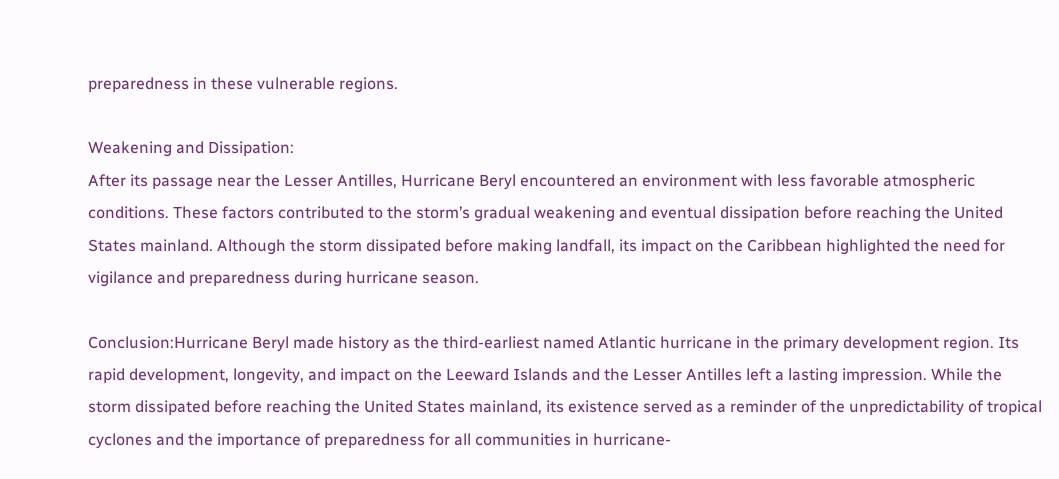preparedness in these vulnerable regions.

Weakening and Dissipation:
After its passage near the Lesser Antilles, Hurricane Beryl encountered an environment with less favorable atmospheric conditions. These factors contributed to the storm’s gradual weakening and eventual dissipation before reaching the United States mainland. Although the storm dissipated before making landfall, its impact on the Caribbean highlighted the need for vigilance and preparedness during hurricane season.

Conclusion:Hurricane Beryl made history as the third-earliest named Atlantic hurricane in the primary development region. Its rapid development, longevity, and impact on the Leeward Islands and the Lesser Antilles left a lasting impression. While the storm dissipated before reaching the United States mainland, its existence served as a reminder of the unpredictability of tropical cyclones and the importance of preparedness for all communities in hurricane-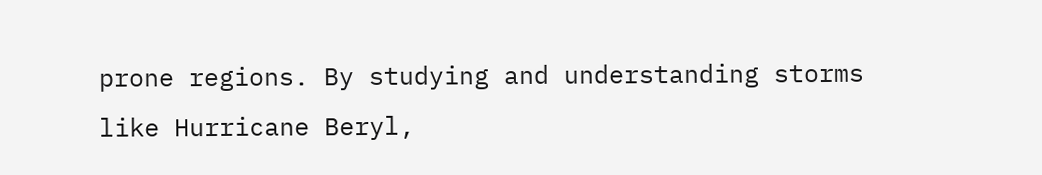prone regions. By studying and understanding storms like Hurricane Beryl,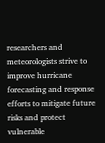researchers and meteorologists strive to improve hurricane forecasting and response efforts to mitigate future risks and protect vulnerable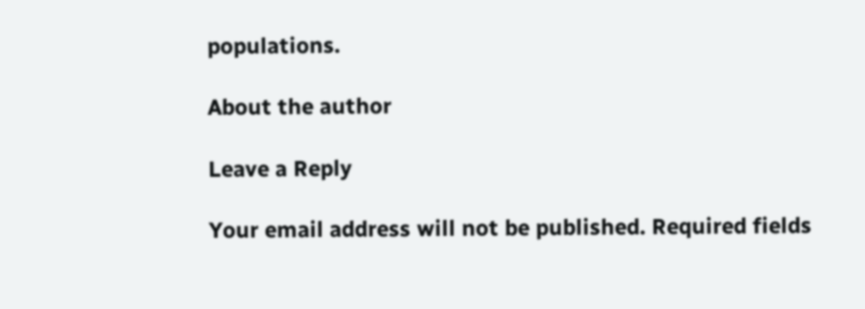populations.

About the author

Leave a Reply

Your email address will not be published. Required fields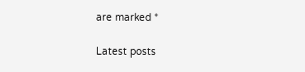are marked *

Latest posts